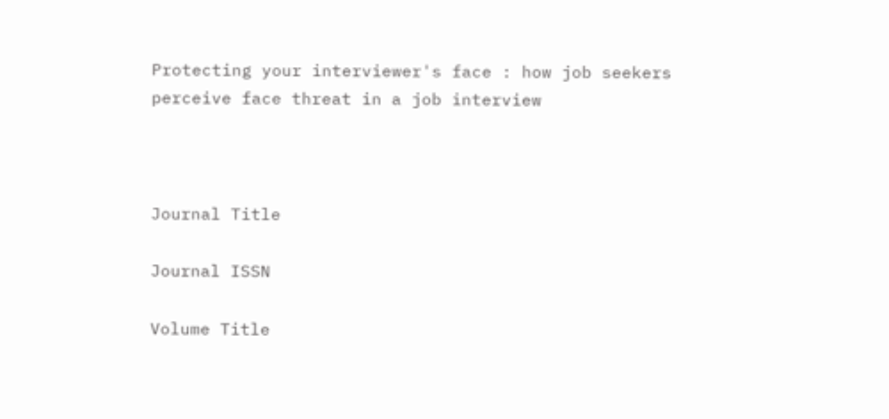Protecting your interviewer's face : how job seekers perceive face threat in a job interview



Journal Title

Journal ISSN

Volume Title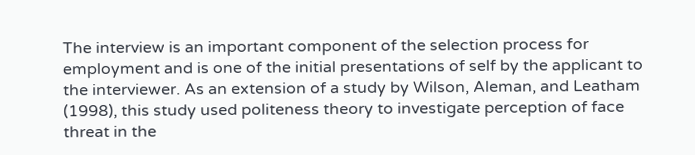The interview is an important component of the selection process for employment and is one of the initial presentations of self by the applicant to the interviewer. As an extension of a study by Wilson, Aleman, and Leatham (1998), this study used politeness theory to investigate perception of face threat in the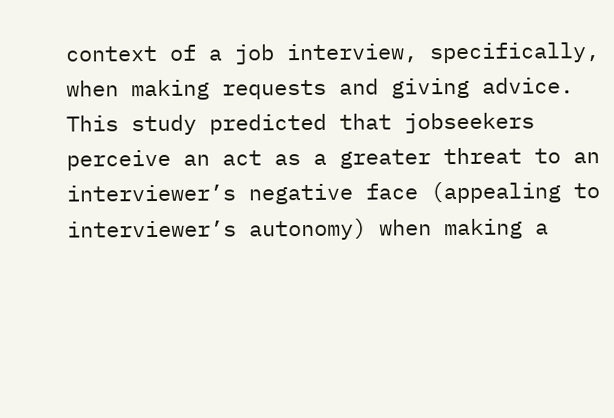context of a job interview, specifically, when making requests and giving advice. This study predicted that jobseekers perceive an act as a greater threat to an interviewer’s negative face (appealing to interviewer’s autonomy) when making a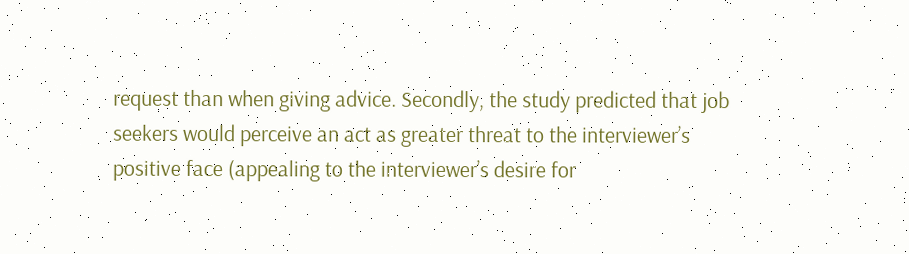request than when giving advice. Secondly, the study predicted that job seekers would perceive an act as greater threat to the interviewer’s positive face (appealing to the interviewer’s desire for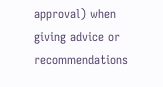approval) when giving advice or recommendations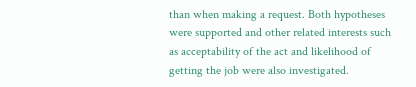than when making a request. Both hypotheses were supported and other related interests such as acceptability of the act and likelihood of getting the job were also investigated.